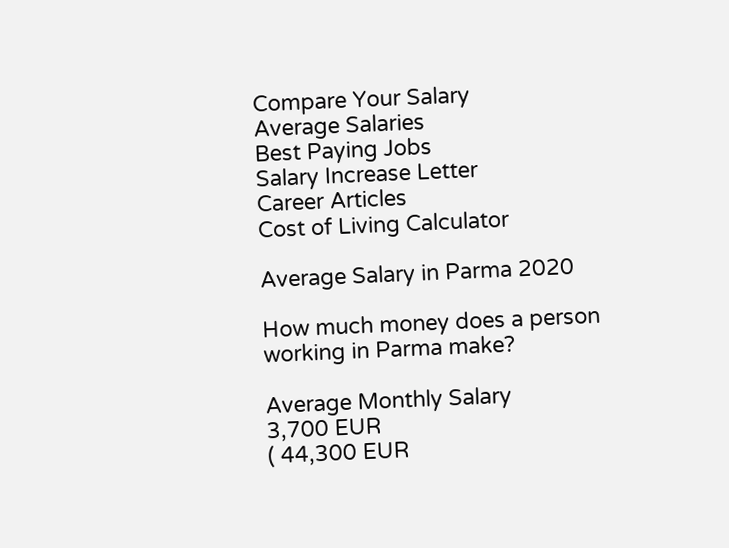Compare Your Salary
Average Salaries
Best Paying Jobs
Salary Increase Letter
Career Articles
Cost of Living Calculator

Average Salary in Parma 2020

How much money does a person working in Parma make?

Average Monthly Salary
3,700 EUR
( 44,300 EUR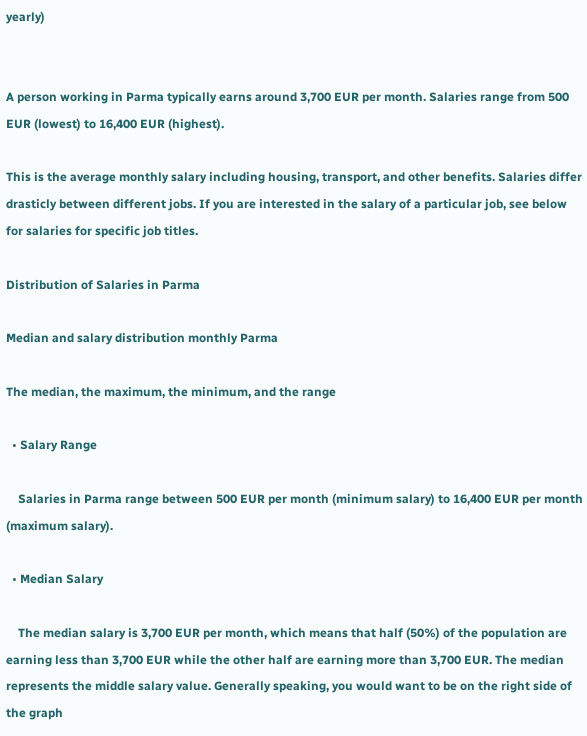yearly)


A person working in Parma typically earns around 3,700 EUR per month. Salaries range from 500 EUR (lowest) to 16,400 EUR (highest).

This is the average monthly salary including housing, transport, and other benefits. Salaries differ drasticly between different jobs. If you are interested in the salary of a particular job, see below for salaries for specific job titles.

Distribution of Salaries in Parma

Median and salary distribution monthly Parma

The median, the maximum, the minimum, and the range

  • Salary Range

    Salaries in Parma range between 500 EUR per month (minimum salary) to 16,400 EUR per month (maximum salary).

  • Median Salary

    The median salary is 3,700 EUR per month, which means that half (50%) of the population are earning less than 3,700 EUR while the other half are earning more than 3,700 EUR. The median represents the middle salary value. Generally speaking, you would want to be on the right side of the graph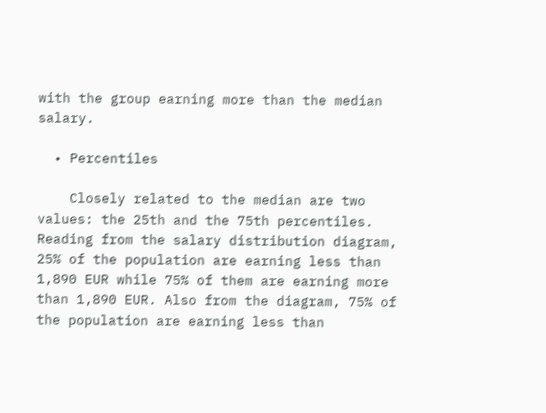with the group earning more than the median salary.

  • Percentiles

    Closely related to the median are two values: the 25th and the 75th percentiles. Reading from the salary distribution diagram, 25% of the population are earning less than 1,890 EUR while 75% of them are earning more than 1,890 EUR. Also from the diagram, 75% of the population are earning less than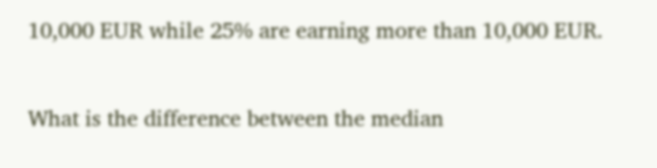10,000 EUR while 25% are earning more than 10,000 EUR.

What is the difference between the median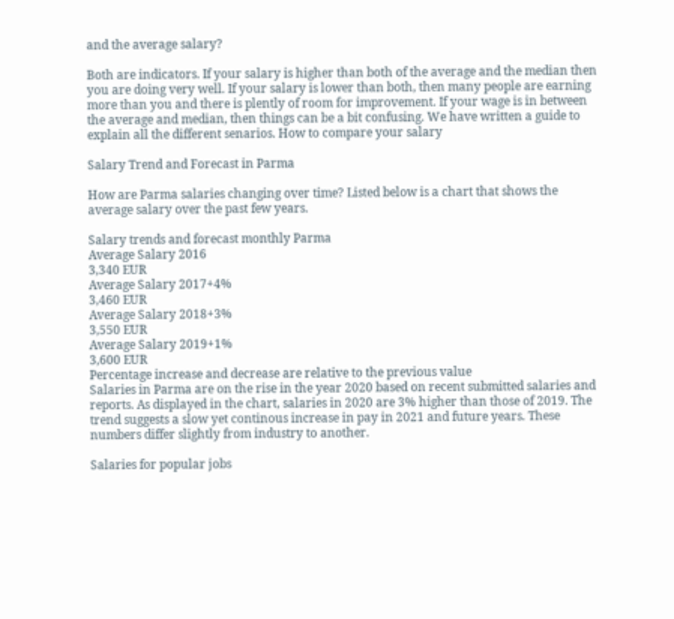and the average salary?

Both are indicators. If your salary is higher than both of the average and the median then you are doing very well. If your salary is lower than both, then many people are earning more than you and there is plently of room for improvement. If your wage is in between the average and median, then things can be a bit confusing. We have written a guide to explain all the different senarios. How to compare your salary

Salary Trend and Forecast in Parma

How are Parma salaries changing over time? Listed below is a chart that shows the average salary over the past few years.

Salary trends and forecast monthly Parma
Average Salary 2016
3,340 EUR
Average Salary 2017+4%
3,460 EUR
Average Salary 2018+3%
3,550 EUR
Average Salary 2019+1%
3,600 EUR
Percentage increase and decrease are relative to the previous value
Salaries in Parma are on the rise in the year 2020 based on recent submitted salaries and reports. As displayed in the chart, salaries in 2020 are 3% higher than those of 2019. The trend suggests a slow yet continous increase in pay in 2021 and future years. These numbers differ slightly from industry to another.

Salaries for popular jobs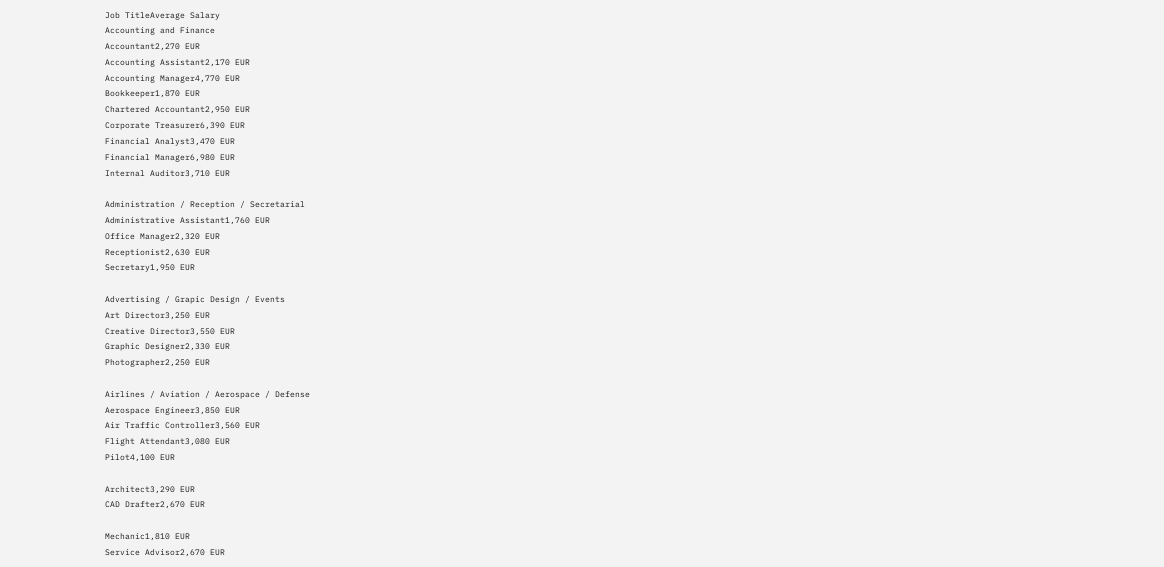Job TitleAverage Salary
Accounting and Finance
Accountant2,270 EUR
Accounting Assistant2,170 EUR
Accounting Manager4,770 EUR
Bookkeeper1,870 EUR
Chartered Accountant2,950 EUR
Corporate Treasurer6,390 EUR
Financial Analyst3,470 EUR
Financial Manager6,980 EUR
Internal Auditor3,710 EUR

Administration / Reception / Secretarial
Administrative Assistant1,760 EUR
Office Manager2,320 EUR
Receptionist2,630 EUR
Secretary1,950 EUR

Advertising / Grapic Design / Events
Art Director3,250 EUR
Creative Director3,550 EUR
Graphic Designer2,330 EUR
Photographer2,250 EUR

Airlines / Aviation / Aerospace / Defense
Aerospace Engineer3,850 EUR
Air Traffic Controller3,560 EUR
Flight Attendant3,080 EUR
Pilot4,100 EUR

Architect3,290 EUR
CAD Drafter2,670 EUR

Mechanic1,810 EUR
Service Advisor2,670 EUR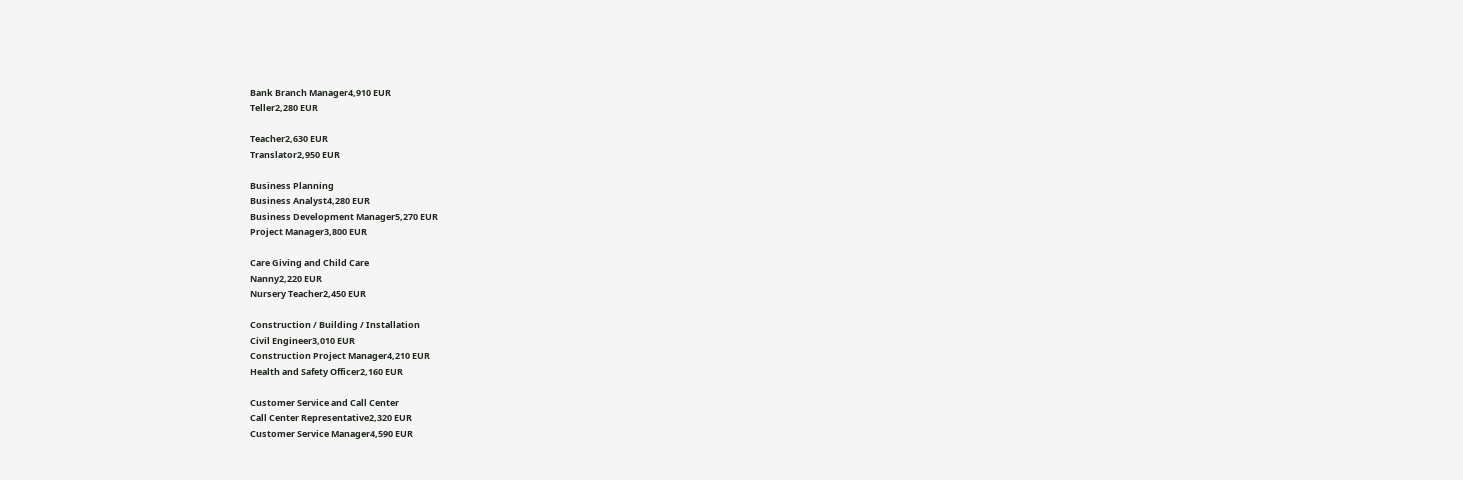Bank Branch Manager4,910 EUR
Teller2,280 EUR

Teacher2,630 EUR
Translator2,950 EUR

Business Planning
Business Analyst4,280 EUR
Business Development Manager5,270 EUR
Project Manager3,800 EUR

Care Giving and Child Care
Nanny2,220 EUR
Nursery Teacher2,450 EUR

Construction / Building / Installation
Civil Engineer3,010 EUR
Construction Project Manager4,210 EUR
Health and Safety Officer2,160 EUR

Customer Service and Call Center
Call Center Representative2,320 EUR
Customer Service Manager4,590 EUR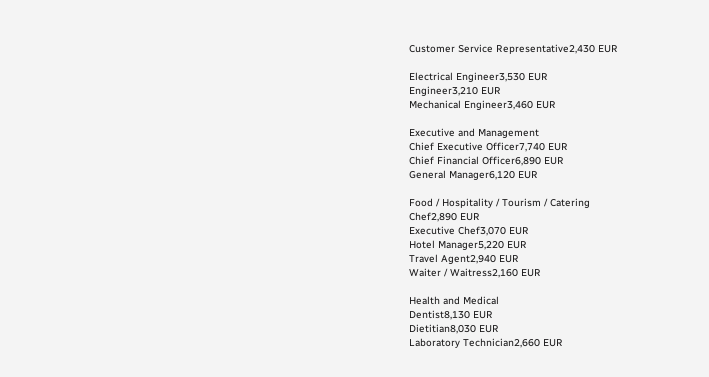Customer Service Representative2,430 EUR

Electrical Engineer3,530 EUR
Engineer3,210 EUR
Mechanical Engineer3,460 EUR

Executive and Management
Chief Executive Officer7,740 EUR
Chief Financial Officer6,890 EUR
General Manager6,120 EUR

Food / Hospitality / Tourism / Catering
Chef2,890 EUR
Executive Chef3,070 EUR
Hotel Manager5,220 EUR
Travel Agent2,940 EUR
Waiter / Waitress2,160 EUR

Health and Medical
Dentist8,130 EUR
Dietitian8,030 EUR
Laboratory Technician2,660 EUR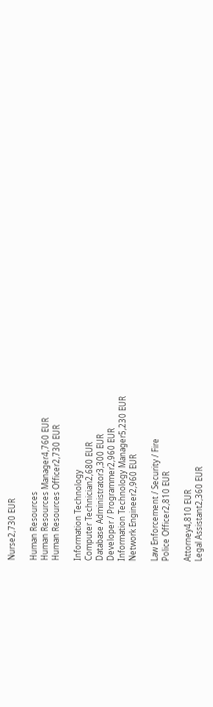Nurse2,730 EUR

Human Resources
Human Resources Manager4,760 EUR
Human Resources Officer2,730 EUR

Information Technology
Computer Technician2,680 EUR
Database Administrator3,300 EUR
Developer / Programmer2,960 EUR
Information Technology Manager5,230 EUR
Network Engineer2,960 EUR

Law Enforcement / Security / Fire
Police Officer2,810 EUR

Attorney4,810 EUR
Legal Assistant2,360 EUR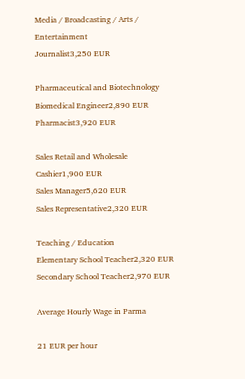Media / Broadcasting / Arts / Entertainment
Journalist3,250 EUR

Pharmaceutical and Biotechnology
Biomedical Engineer2,890 EUR
Pharmacist3,920 EUR

Sales Retail and Wholesale
Cashier1,900 EUR
Sales Manager5,620 EUR
Sales Representative2,320 EUR

Teaching / Education
Elementary School Teacher2,320 EUR
Secondary School Teacher2,970 EUR

Average Hourly Wage in Parma

21 EUR per hour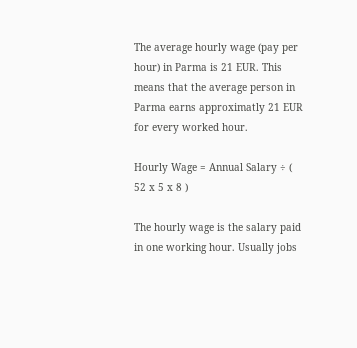The average hourly wage (pay per hour) in Parma is 21 EUR. This means that the average person in Parma earns approximatly 21 EUR for every worked hour.

Hourly Wage = Annual Salary ÷ ( 52 x 5 x 8 )

The hourly wage is the salary paid in one working hour. Usually jobs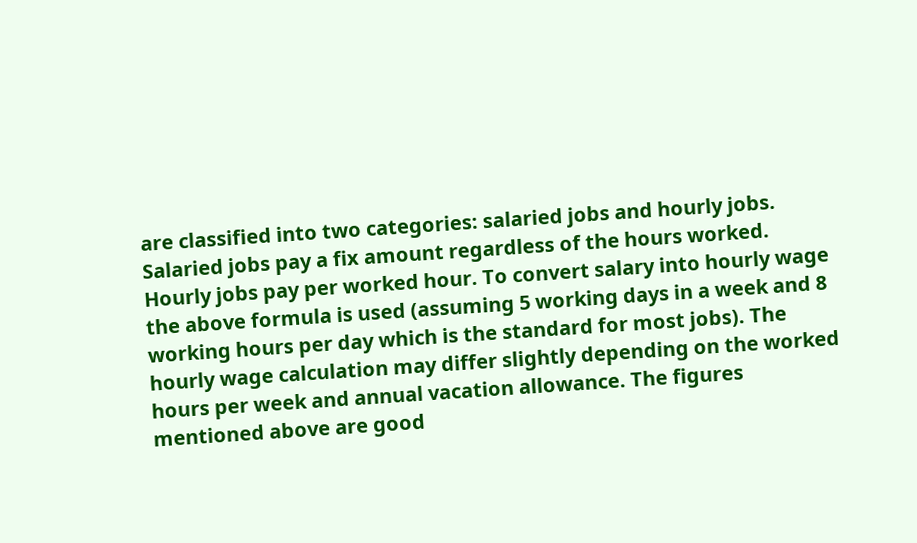are classified into two categories: salaried jobs and hourly jobs. Salaried jobs pay a fix amount regardless of the hours worked. Hourly jobs pay per worked hour. To convert salary into hourly wage the above formula is used (assuming 5 working days in a week and 8 working hours per day which is the standard for most jobs). The hourly wage calculation may differ slightly depending on the worked hours per week and annual vacation allowance. The figures mentioned above are good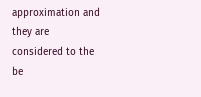approximation and they are considered to the be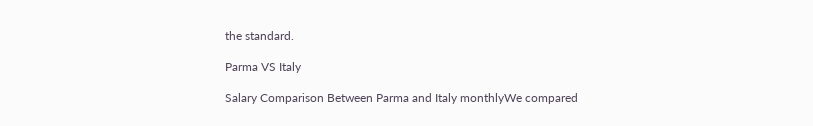the standard.

Parma VS Italy

Salary Comparison Between Parma and Italy monthlyWe compared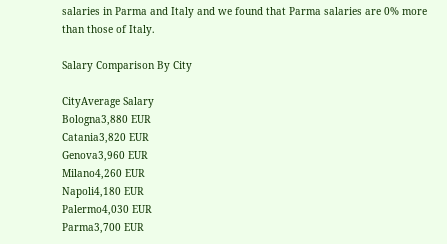salaries in Parma and Italy and we found that Parma salaries are 0% more than those of Italy.

Salary Comparison By City

CityAverage Salary
Bologna3,880 EUR
Catania3,820 EUR
Genova3,960 EUR
Milano4,260 EUR
Napoli4,180 EUR
Palermo4,030 EUR
Parma3,700 EUR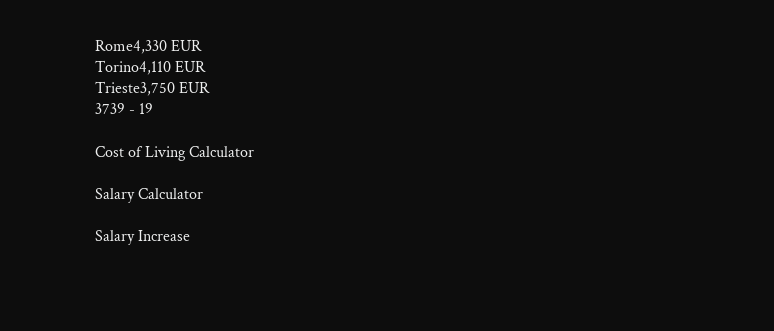Rome4,330 EUR
Torino4,110 EUR
Trieste3,750 EUR
3739 - 19

Cost of Living Calculator

Salary Calculator

Salary Increase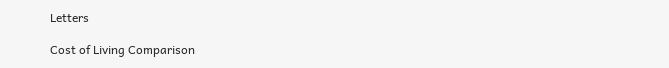Letters

Cost of Living Comparison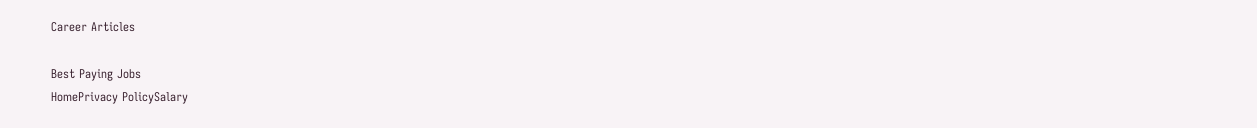Career Articles

Best Paying Jobs
HomePrivacy PolicySalary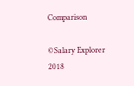Comparison

©Salary Explorer 2018